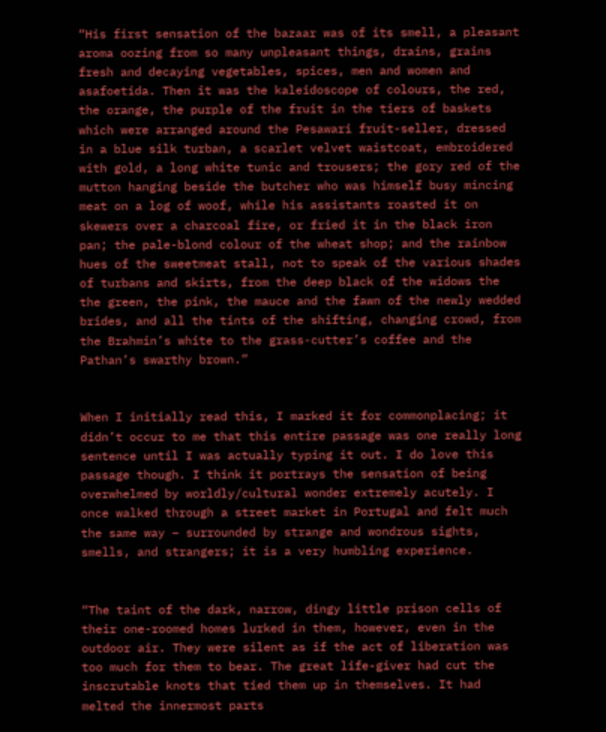“His first sensation of the bazaar was of its smell, a pleasant aroma oozing from so many unpleasant things, drains, grains fresh and decaying vegetables, spices, men and women and asafoetida. Then it was the kaleidoscope of colours, the red, the orange, the purple of the fruit in the tiers of baskets which were arranged around the Pesawari fruit-seller, dressed in a blue silk turban, a scarlet velvet waistcoat, embroidered with gold, a long white tunic and trousers; the gory red of the mutton hanging beside the butcher who was himself busy mincing meat on a log of woof, while his assistants roasted it on skewers over a charcoal fire, or fried it in the black iron pan; the pale-blond colour of the wheat shop; and the rainbow hues of the sweetmeat stall, not to speak of the various shades of turbans and skirts, from the deep black of the widows the the green, the pink, the mauce and the fawn of the newly wedded brides, and all the tints of the shifting, changing crowd, from the Brahmin’s white to the grass-cutter’s coffee and the Pathan’s swarthy brown.”


When I initially read this, I marked it for commonplacing; it didn’t occur to me that this entire passage was one really long sentence until I was actually typing it out. I do love this passage though. I think it portrays the sensation of being overwhelmed by worldly/cultural wonder extremely acutely. I once walked through a street market in Portugal and felt much the same way – surrounded by strange and wondrous sights, smells, and strangers; it is a very humbling experience.


“The taint of the dark, narrow, dingy little prison cells of their one-roomed homes lurked in them, however, even in the outdoor air. They were silent as if the act of liberation was too much for them to bear. The great life-giver had cut the inscrutable knots that tied them up in themselves. It had melted the innermost parts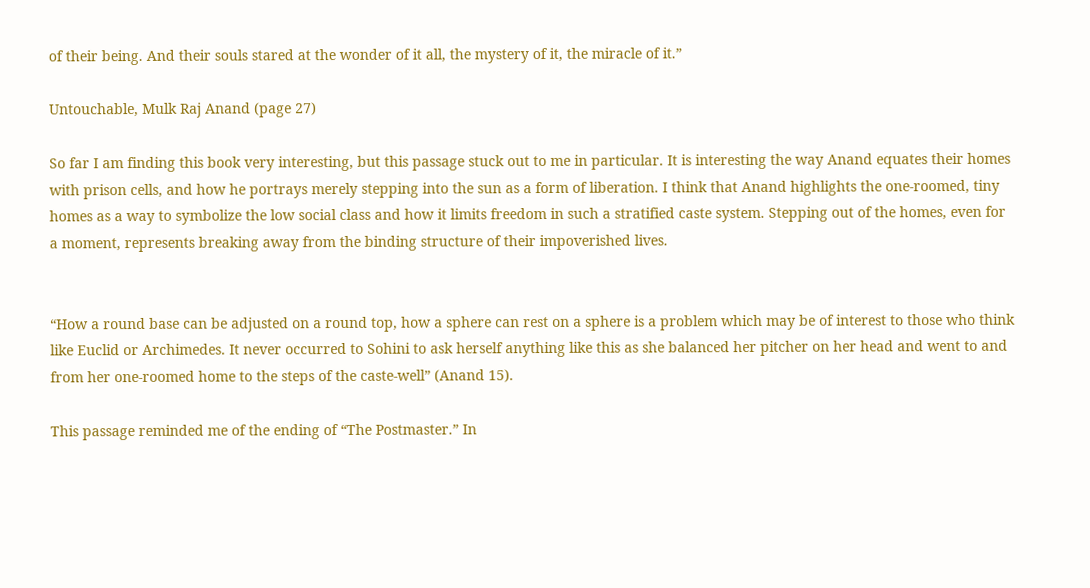of their being. And their souls stared at the wonder of it all, the mystery of it, the miracle of it.”

Untouchable, Mulk Raj Anand (page 27)

So far I am finding this book very interesting, but this passage stuck out to me in particular. It is interesting the way Anand equates their homes with prison cells, and how he portrays merely stepping into the sun as a form of liberation. I think that Anand highlights the one-roomed, tiny homes as a way to symbolize the low social class and how it limits freedom in such a stratified caste system. Stepping out of the homes, even for a moment, represents breaking away from the binding structure of their impoverished lives.


“How a round base can be adjusted on a round top, how a sphere can rest on a sphere is a problem which may be of interest to those who think like Euclid or Archimedes. It never occurred to Sohini to ask herself anything like this as she balanced her pitcher on her head and went to and from her one-roomed home to the steps of the caste-well” (Anand 15).

This passage reminded me of the ending of “The Postmaster.” In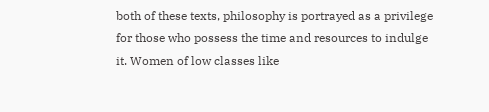both of these texts, philosophy is portrayed as a privilege for those who possess the time and resources to indulge it. Women of low classes like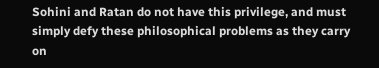Sohini and Ratan do not have this privilege, and must simply defy these philosophical problems as they carry on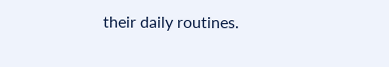their daily routines.